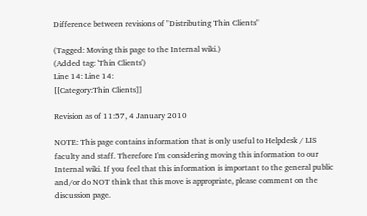Difference between revisions of "Distributing Thin Clients"

(Tagged: Moving this page to the Internal wiki.)
(Added tag: 'Thin Clients')
Line 14: Line 14:
[[Category:Thin Clients]]

Revision as of 11:57, 4 January 2010

NOTE: This page contains information that is only useful to Helpdesk / LIS faculty and staff. Therefore I'm considering moving this information to our Internal wiki. If you feel that this information is important to the general public and/or do NOT think that this move is appropriate, please comment on the discussion page.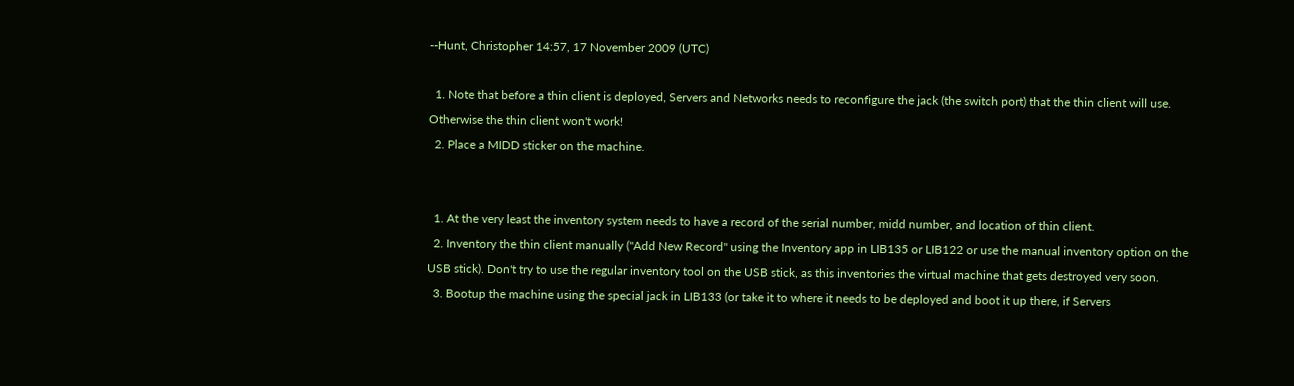--Hunt, Christopher 14:57, 17 November 2009 (UTC)

  1. Note that before a thin client is deployed, Servers and Networks needs to reconfigure the jack (the switch port) that the thin client will use. Otherwise the thin client won't work!
  2. Place a MIDD sticker on the machine.


  1. At the very least the inventory system needs to have a record of the serial number, midd number, and location of thin client.
  2. Inventory the thin client manually ("Add New Record" using the Inventory app in LIB135 or LIB122 or use the manual inventory option on the USB stick). Don't try to use the regular inventory tool on the USB stick, as this inventories the virtual machine that gets destroyed very soon.
  3. Bootup the machine using the special jack in LIB133 (or take it to where it needs to be deployed and boot it up there, if Servers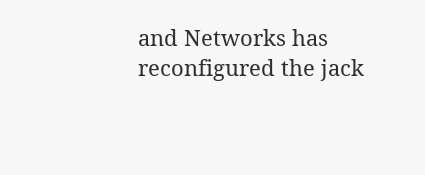and Networks has reconfigured the jack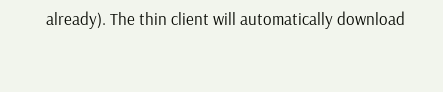already). The thin client will automatically download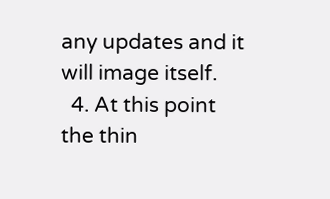any updates and it will image itself.
  4. At this point the thin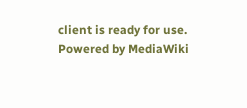client is ready for use.
Powered by MediaWiki